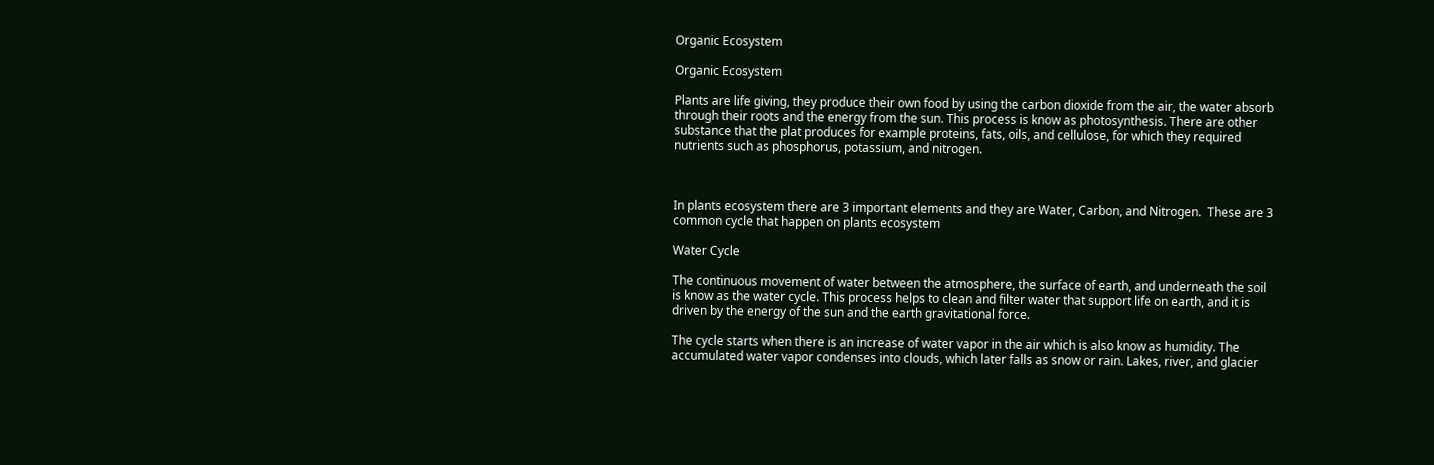Organic Ecosystem

Organic Ecosystem

Plants are life giving, they produce their own food by using the carbon dioxide from the air, the water absorb through their roots and the energy from the sun. This process is know as photosynthesis. There are other substance that the plat produces for example proteins, fats, oils, and cellulose, for which they required nutrients such as phosphorus, potassium, and nitrogen.



In plants ecosystem there are 3 important elements and they are Water, Carbon, and Nitrogen.  These are 3 common cycle that happen on plants ecosystem

Water Cycle

The continuous movement of water between the atmosphere, the surface of earth, and underneath the soil is know as the water cycle. This process helps to clean and filter water that support life on earth, and it is driven by the energy of the sun and the earth gravitational force.

The cycle starts when there is an increase of water vapor in the air which is also know as humidity. The accumulated water vapor condenses into clouds, which later falls as snow or rain. Lakes, river, and glacier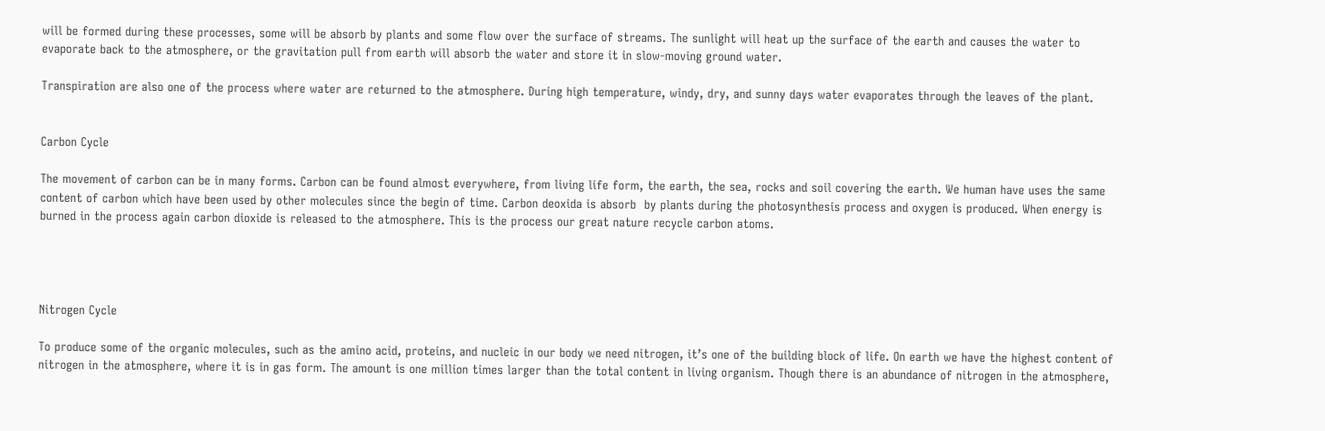will be formed during these processes, some will be absorb by plants and some flow over the surface of streams. The sunlight will heat up the surface of the earth and causes the water to evaporate back to the atmosphere, or the gravitation pull from earth will absorb the water and store it in slow-moving ground water.

Transpiration are also one of the process where water are returned to the atmosphere. During high temperature, windy, dry, and sunny days water evaporates through the leaves of the plant.


Carbon Cycle

The movement of carbon can be in many forms. Carbon can be found almost everywhere, from living life form, the earth, the sea, rocks and soil covering the earth. We human have uses the same content of carbon which have been used by other molecules since the begin of time. Carbon deoxida is absorb  by plants during the photosynthesis process and oxygen is produced. When energy is burned in the process again carbon dioxide is released to the atmosphere. This is the process our great nature recycle carbon atoms.




Nitrogen Cycle

To produce some of the organic molecules, such as the amino acid, proteins, and nucleic in our body we need nitrogen, it’s one of the building block of life. On earth we have the highest content of nitrogen in the atmosphere, where it is in gas form. The amount is one million times larger than the total content in living organism. Though there is an abundance of nitrogen in the atmosphere,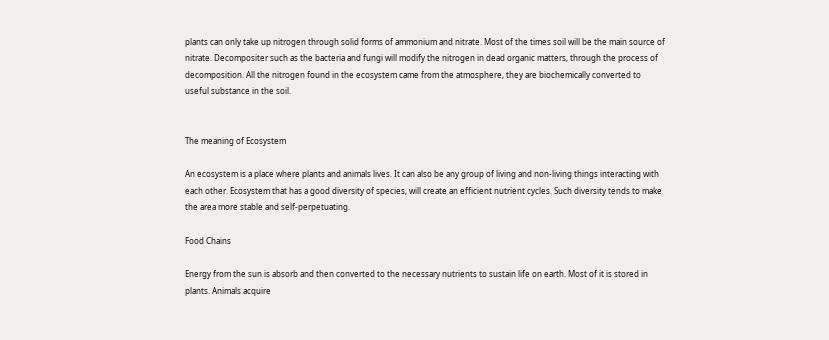plants can only take up nitrogen through solid forms of ammonium and nitrate. Most of the times soil will be the main source of nitrate. Decompositer such as the bacteria and fungi will modify the nitrogen in dead organic matters, through the process of decomposition. All the nitrogen found in the ecosystem came from the atmosphere, they are biochemically converted to useful substance in the soil.


The meaning of Ecosystem

An ecosystem is a place where plants and animals lives. It can also be any group of living and non-living things interacting with each other. Ecosystem that has a good diversity of species, will create an efficient nutrient cycles. Such diversity tends to make the area more stable and self-perpetuating.

Food Chains

Energy from the sun is absorb and then converted to the necessary nutrients to sustain life on earth. Most of it is stored in plants. Animals acquire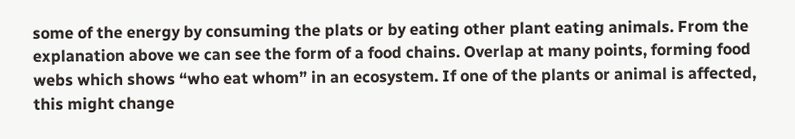some of the energy by consuming the plats or by eating other plant eating animals. From the explanation above we can see the form of a food chains. Overlap at many points, forming food webs which shows “who eat whom” in an ecosystem. If one of the plants or animal is affected, this might change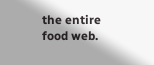the entire food web.